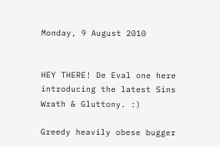Monday, 9 August 2010


HEY THERE! De Eval one here introducing the latest Sins Wrath & Gluttony. :)

Greedy heavily obese bugger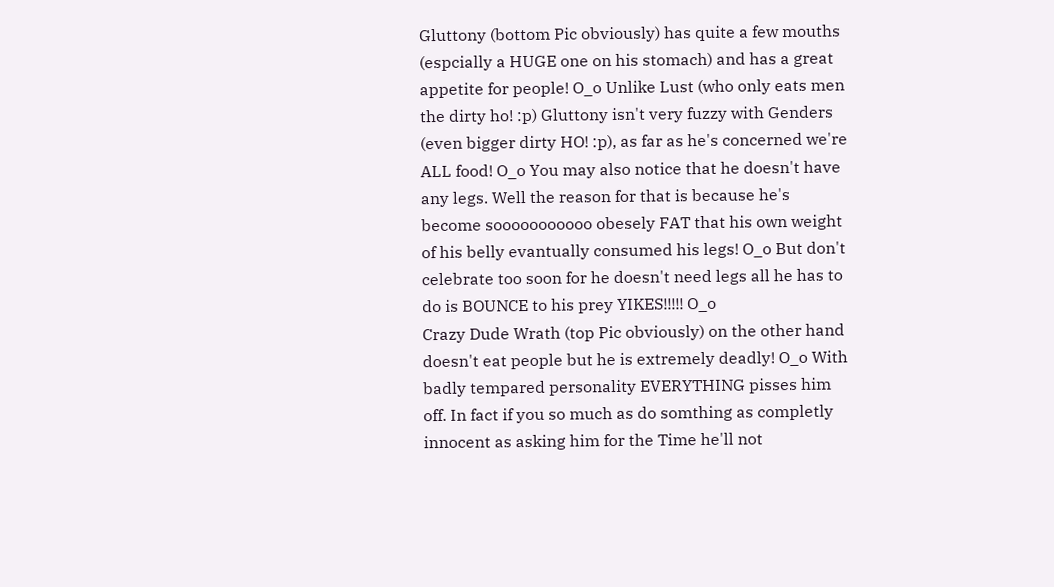Gluttony (bottom Pic obviously) has quite a few mouths (espcially a HUGE one on his stomach) and has a great appetite for people! O_o Unlike Lust (who only eats men the dirty ho! :p) Gluttony isn't very fuzzy with Genders (even bigger dirty HO! :p), as far as he's concerned we're ALL food! O_o You may also notice that he doesn't have any legs. Well the reason for that is because he's become sooooooooooo obesely FAT that his own weight of his belly evantually consumed his legs! O_o But don't celebrate too soon for he doesn't need legs all he has to do is BOUNCE to his prey YIKES!!!!! O_o
Crazy Dude Wrath (top Pic obviously) on the other hand doesn't eat people but he is extremely deadly! O_o With badly tempared personality EVERYTHING pisses him off. In fact if you so much as do somthing as completly innocent as asking him for the Time he'll not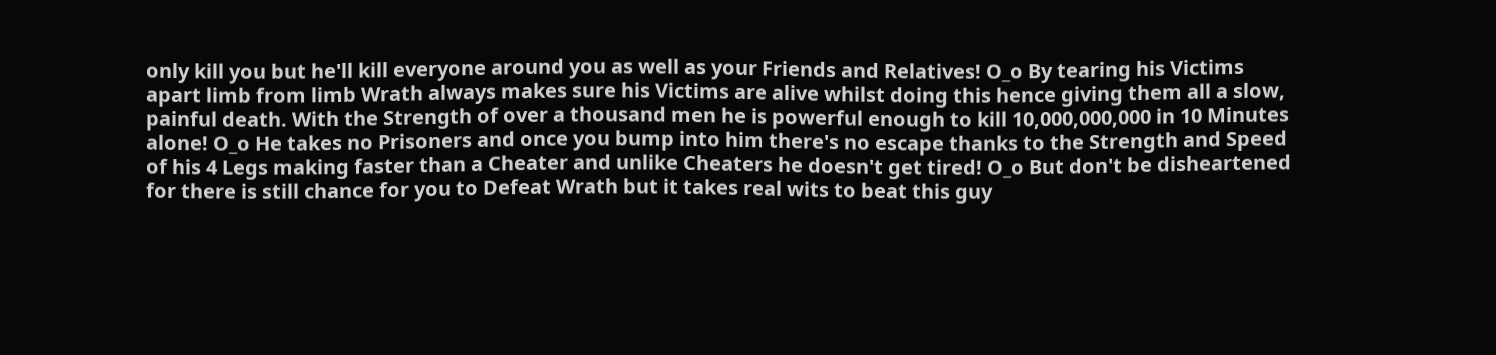only kill you but he'll kill everyone around you as well as your Friends and Relatives! O_o By tearing his Victims apart limb from limb Wrath always makes sure his Victims are alive whilst doing this hence giving them all a slow, painful death. With the Strength of over a thousand men he is powerful enough to kill 10,000,000,000 in 10 Minutes alone! O_o He takes no Prisoners and once you bump into him there's no escape thanks to the Strength and Speed of his 4 Legs making faster than a Cheater and unlike Cheaters he doesn't get tired! O_o But don't be disheartened for there is still chance for you to Defeat Wrath but it takes real wits to beat this guy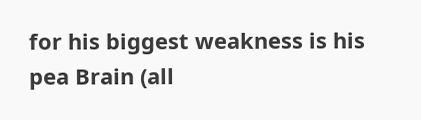for his biggest weakness is his pea Brain (all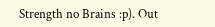Strength no Brains :p). Out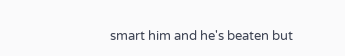smart him and he's beaten but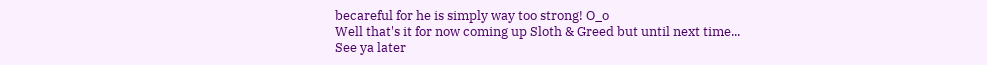becareful for he is simply way too strong! O_o
Well that's it for now coming up Sloth & Greed but until next time...
See ya later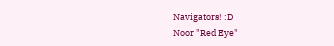Navigators! :D
Noor "Red Eye"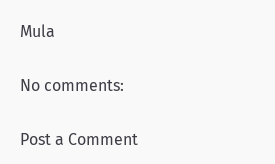Mula

No comments:

Post a Comment